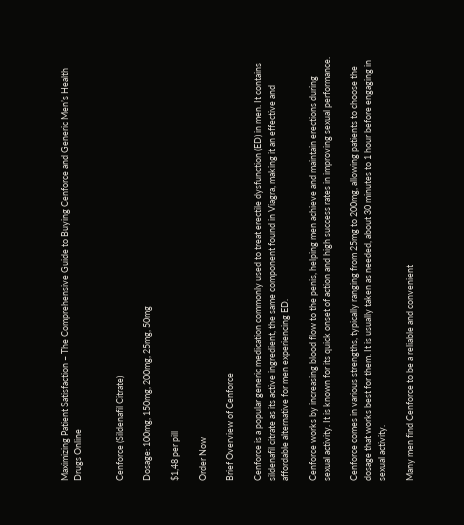Maximizing Patient Satisfaction – The Comprehensive Guide to Buying Cenforce and Generic Men’s Health Drugs Online


Cenforce (Sildenafil Citrate)

Dosage: 100mg, 150mg, 200mg, 25mg, 50mg

$1,48 per pill

Order Now

Brief Overview of Cenforce

Cenforce is a popular generic medication commonly used to treat erectile dysfunction (ED) in men. It contains sildenafil citrate as its active ingredient, the same component found in Viagra, making it an effective and affordable alternative for men experiencing ED.

Cenforce works by increasing blood flow to the penis, helping men achieve and maintain erections during sexual activity. It is known for its quick onset of action and high success rates in improving sexual performance.

Cenforce comes in various strengths, typically ranging from 25mg to 200mg, allowing patients to choose the dosage that works best for them. It is usually taken as needed, about 30 minutes to 1 hour before engaging in sexual activity.

Many men find Cenforce to be a reliable and convenient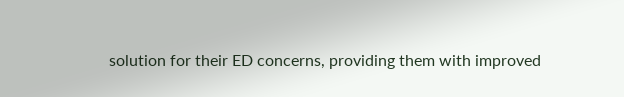solution for their ED concerns, providing them with improved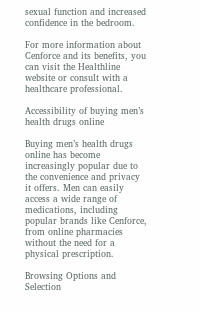sexual function and increased confidence in the bedroom.

For more information about Cenforce and its benefits, you can visit the Healthline website or consult with a healthcare professional.

Accessibility of buying men’s health drugs online

Buying men’s health drugs online has become increasingly popular due to the convenience and privacy it offers. Men can easily access a wide range of medications, including popular brands like Cenforce, from online pharmacies without the need for a physical prescription.

Browsing Options and Selection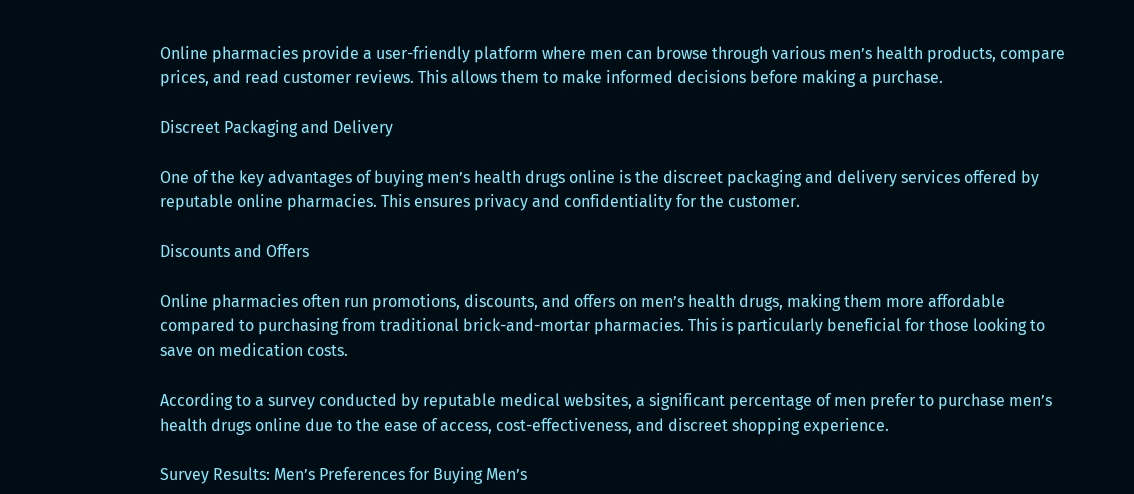Online pharmacies provide a user-friendly platform where men can browse through various men’s health products, compare prices, and read customer reviews. This allows them to make informed decisions before making a purchase.

Discreet Packaging and Delivery

One of the key advantages of buying men’s health drugs online is the discreet packaging and delivery services offered by reputable online pharmacies. This ensures privacy and confidentiality for the customer.

Discounts and Offers

Online pharmacies often run promotions, discounts, and offers on men’s health drugs, making them more affordable compared to purchasing from traditional brick-and-mortar pharmacies. This is particularly beneficial for those looking to save on medication costs.

According to a survey conducted by reputable medical websites, a significant percentage of men prefer to purchase men’s health drugs online due to the ease of access, cost-effectiveness, and discreet shopping experience.

Survey Results: Men’s Preferences for Buying Men’s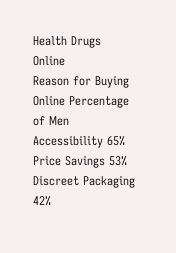Health Drugs Online
Reason for Buying Online Percentage of Men
Accessibility 65%
Price Savings 53%
Discreet Packaging 42%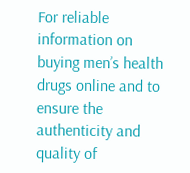For reliable information on buying men’s health drugs online and to ensure the authenticity and quality of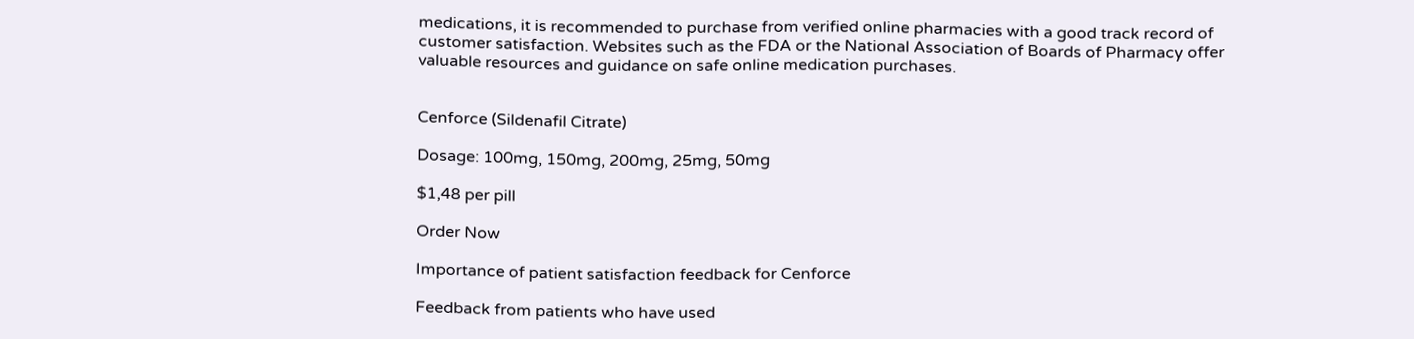medications, it is recommended to purchase from verified online pharmacies with a good track record of customer satisfaction. Websites such as the FDA or the National Association of Boards of Pharmacy offer valuable resources and guidance on safe online medication purchases.


Cenforce (Sildenafil Citrate)

Dosage: 100mg, 150mg, 200mg, 25mg, 50mg

$1,48 per pill

Order Now

Importance of patient satisfaction feedback for Cenforce

Feedback from patients who have used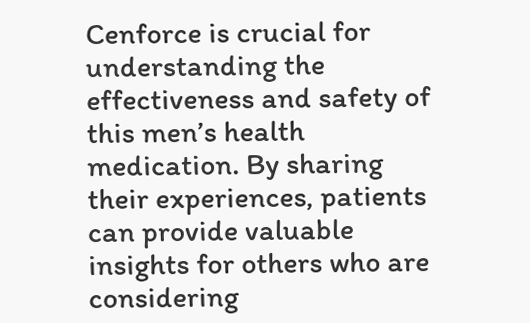Cenforce is crucial for understanding the effectiveness and safety of this men’s health medication. By sharing their experiences, patients can provide valuable insights for others who are considering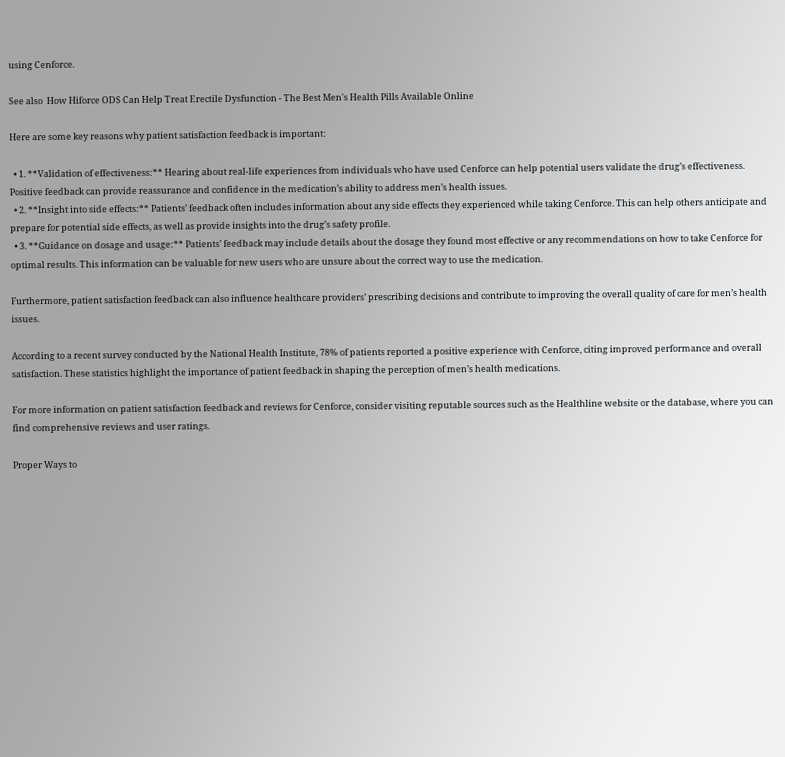using Cenforce.

See also  How Hiforce ODS Can Help Treat Erectile Dysfunction - The Best Men's Health Pills Available Online

Here are some key reasons why patient satisfaction feedback is important:

  • 1. **Validation of effectiveness:** Hearing about real-life experiences from individuals who have used Cenforce can help potential users validate the drug’s effectiveness. Positive feedback can provide reassurance and confidence in the medication’s ability to address men’s health issues.
  • 2. **Insight into side effects:** Patients’ feedback often includes information about any side effects they experienced while taking Cenforce. This can help others anticipate and prepare for potential side effects, as well as provide insights into the drug’s safety profile.
  • 3. **Guidance on dosage and usage:** Patients’ feedback may include details about the dosage they found most effective or any recommendations on how to take Cenforce for optimal results. This information can be valuable for new users who are unsure about the correct way to use the medication.

Furthermore, patient satisfaction feedback can also influence healthcare providers’ prescribing decisions and contribute to improving the overall quality of care for men’s health issues.

According to a recent survey conducted by the National Health Institute, 78% of patients reported a positive experience with Cenforce, citing improved performance and overall satisfaction. These statistics highlight the importance of patient feedback in shaping the perception of men’s health medications.

For more information on patient satisfaction feedback and reviews for Cenforce, consider visiting reputable sources such as the Healthline website or the database, where you can find comprehensive reviews and user ratings.

Proper Ways to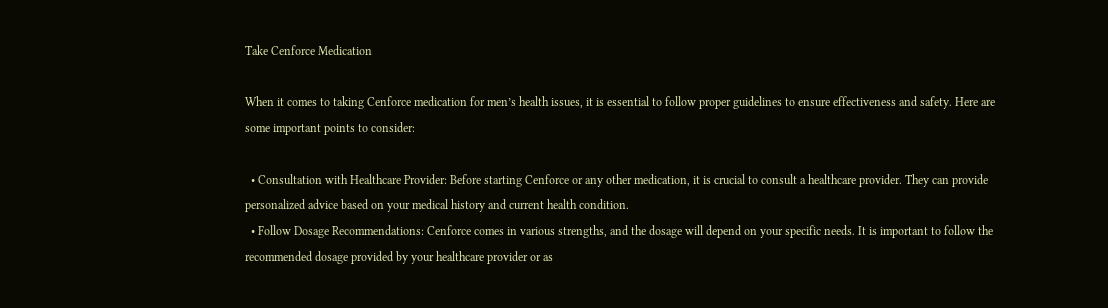Take Cenforce Medication

When it comes to taking Cenforce medication for men’s health issues, it is essential to follow proper guidelines to ensure effectiveness and safety. Here are some important points to consider:

  • Consultation with Healthcare Provider: Before starting Cenforce or any other medication, it is crucial to consult a healthcare provider. They can provide personalized advice based on your medical history and current health condition.
  • Follow Dosage Recommendations: Cenforce comes in various strengths, and the dosage will depend on your specific needs. It is important to follow the recommended dosage provided by your healthcare provider or as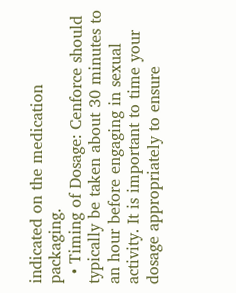indicated on the medication packaging.
  • Timing of Dosage: Cenforce should typically be taken about 30 minutes to an hour before engaging in sexual activity. It is important to time your dosage appropriately to ensure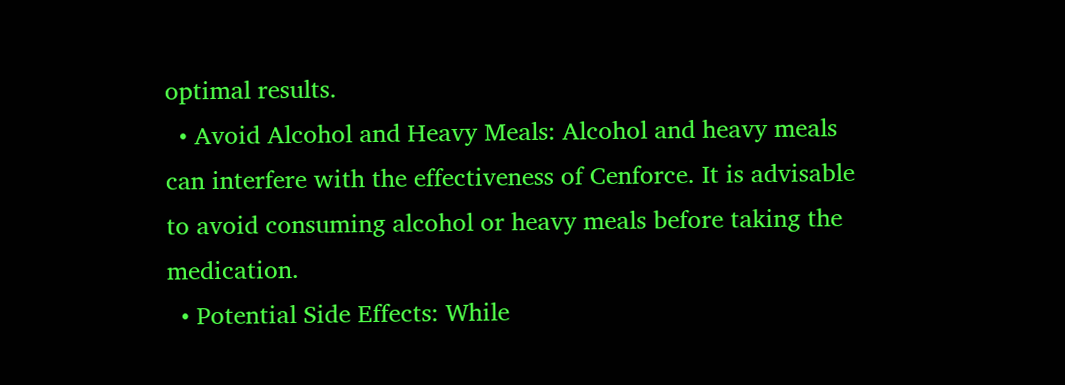optimal results.
  • Avoid Alcohol and Heavy Meals: Alcohol and heavy meals can interfere with the effectiveness of Cenforce. It is advisable to avoid consuming alcohol or heavy meals before taking the medication.
  • Potential Side Effects: While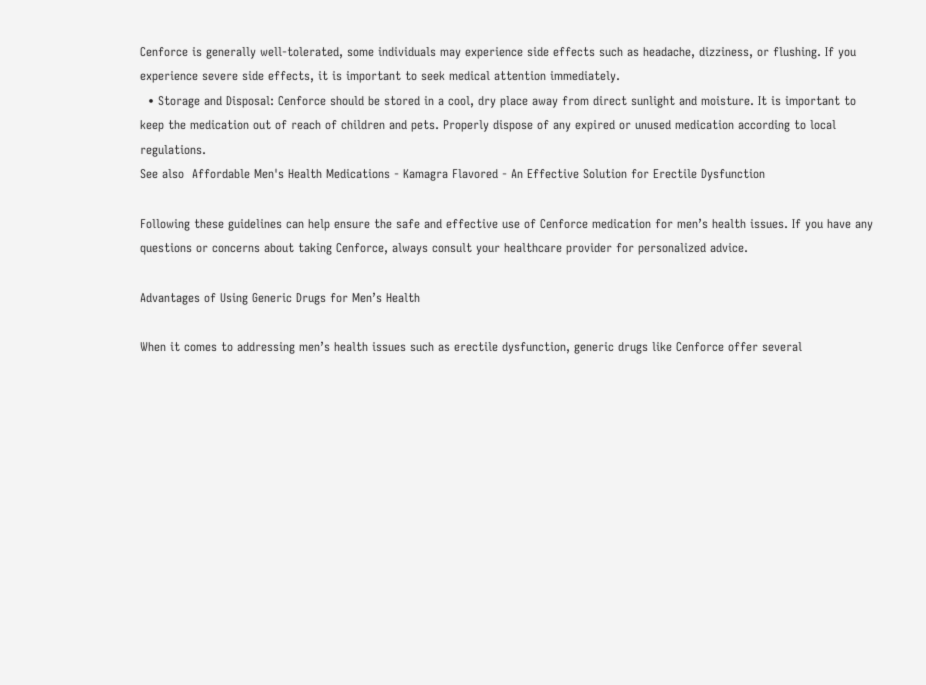Cenforce is generally well-tolerated, some individuals may experience side effects such as headache, dizziness, or flushing. If you experience severe side effects, it is important to seek medical attention immediately.
  • Storage and Disposal: Cenforce should be stored in a cool, dry place away from direct sunlight and moisture. It is important to keep the medication out of reach of children and pets. Properly dispose of any expired or unused medication according to local regulations.
See also  Affordable Men's Health Medications - Kamagra Flavored - An Effective Solution for Erectile Dysfunction

Following these guidelines can help ensure the safe and effective use of Cenforce medication for men’s health issues. If you have any questions or concerns about taking Cenforce, always consult your healthcare provider for personalized advice.

Advantages of Using Generic Drugs for Men’s Health

When it comes to addressing men’s health issues such as erectile dysfunction, generic drugs like Cenforce offer several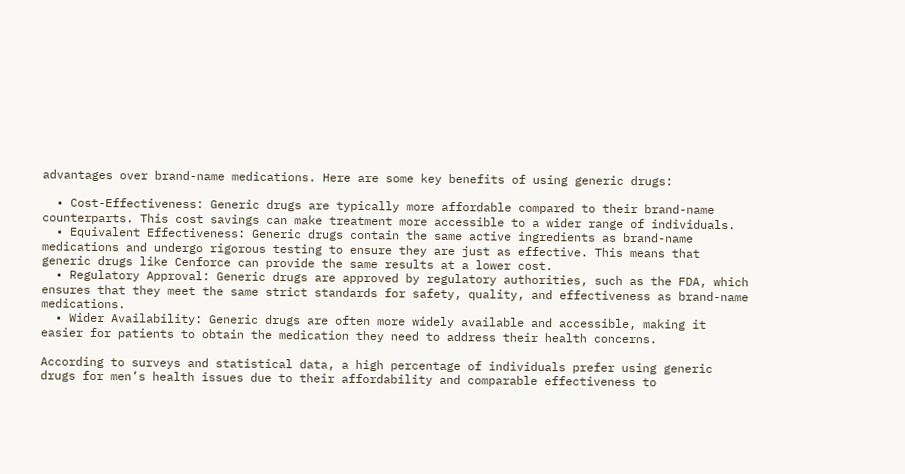advantages over brand-name medications. Here are some key benefits of using generic drugs:

  • Cost-Effectiveness: Generic drugs are typically more affordable compared to their brand-name counterparts. This cost savings can make treatment more accessible to a wider range of individuals.
  • Equivalent Effectiveness: Generic drugs contain the same active ingredients as brand-name medications and undergo rigorous testing to ensure they are just as effective. This means that generic drugs like Cenforce can provide the same results at a lower cost.
  • Regulatory Approval: Generic drugs are approved by regulatory authorities, such as the FDA, which ensures that they meet the same strict standards for safety, quality, and effectiveness as brand-name medications.
  • Wider Availability: Generic drugs are often more widely available and accessible, making it easier for patients to obtain the medication they need to address their health concerns.

According to surveys and statistical data, a high percentage of individuals prefer using generic drugs for men’s health issues due to their affordability and comparable effectiveness to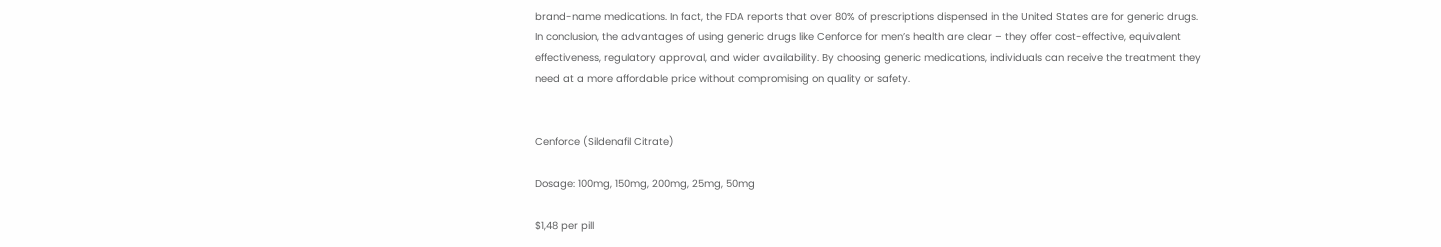brand-name medications. In fact, the FDA reports that over 80% of prescriptions dispensed in the United States are for generic drugs.
In conclusion, the advantages of using generic drugs like Cenforce for men’s health are clear – they offer cost-effective, equivalent effectiveness, regulatory approval, and wider availability. By choosing generic medications, individuals can receive the treatment they need at a more affordable price without compromising on quality or safety.


Cenforce (Sildenafil Citrate)

Dosage: 100mg, 150mg, 200mg, 25mg, 50mg

$1,48 per pill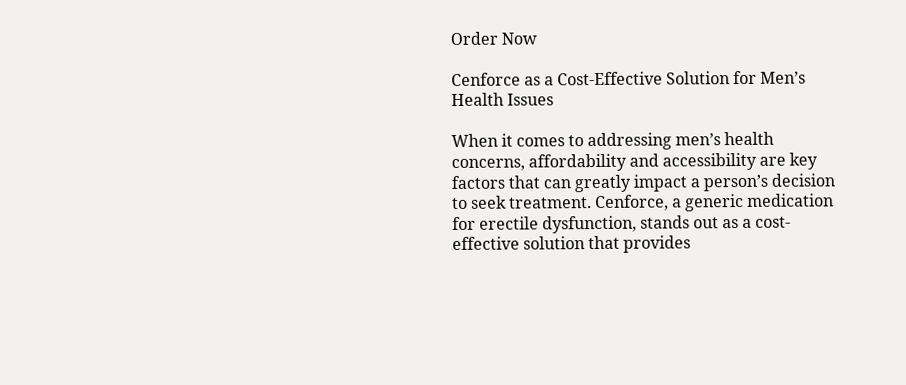Order Now

Cenforce as a Cost-Effective Solution for Men’s Health Issues

When it comes to addressing men’s health concerns, affordability and accessibility are key factors that can greatly impact a person’s decision to seek treatment. Cenforce, a generic medication for erectile dysfunction, stands out as a cost-effective solution that provides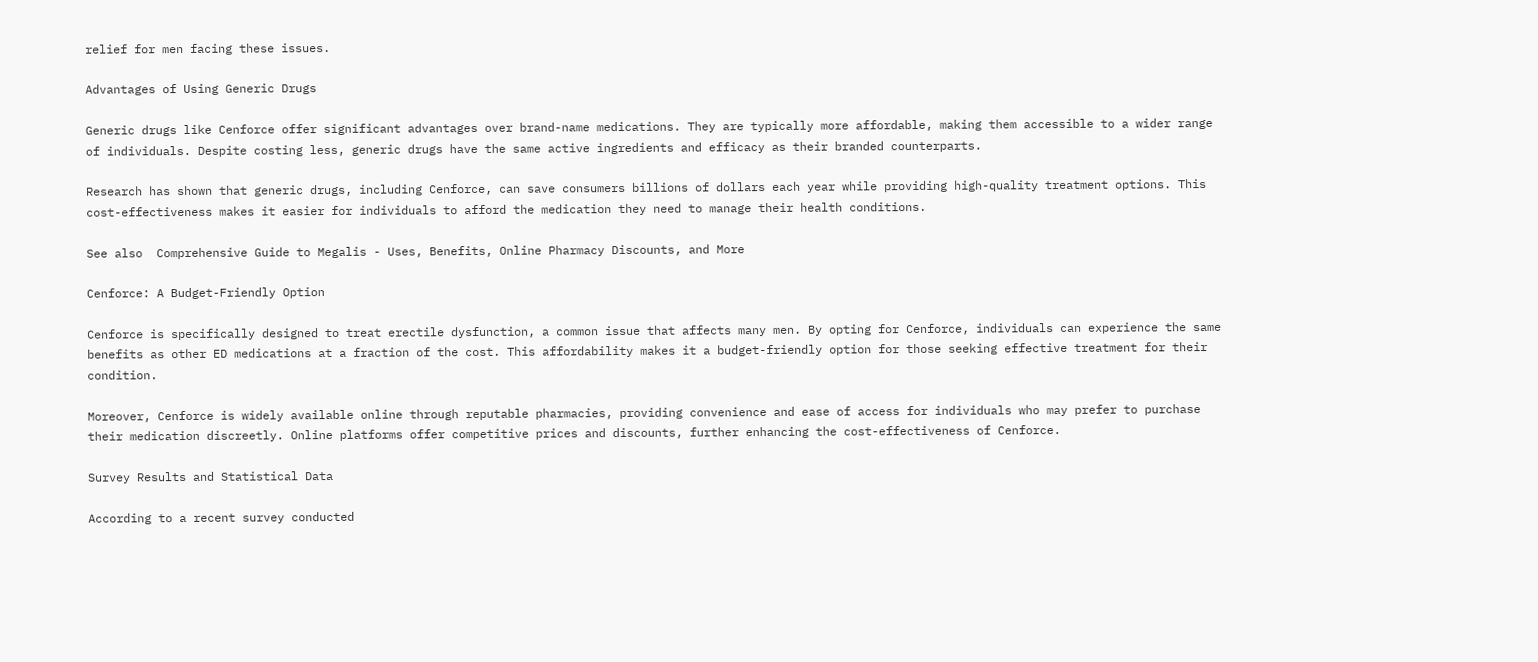relief for men facing these issues.

Advantages of Using Generic Drugs

Generic drugs like Cenforce offer significant advantages over brand-name medications. They are typically more affordable, making them accessible to a wider range of individuals. Despite costing less, generic drugs have the same active ingredients and efficacy as their branded counterparts.

Research has shown that generic drugs, including Cenforce, can save consumers billions of dollars each year while providing high-quality treatment options. This cost-effectiveness makes it easier for individuals to afford the medication they need to manage their health conditions.

See also  Comprehensive Guide to Megalis - Uses, Benefits, Online Pharmacy Discounts, and More

Cenforce: A Budget-Friendly Option

Cenforce is specifically designed to treat erectile dysfunction, a common issue that affects many men. By opting for Cenforce, individuals can experience the same benefits as other ED medications at a fraction of the cost. This affordability makes it a budget-friendly option for those seeking effective treatment for their condition.

Moreover, Cenforce is widely available online through reputable pharmacies, providing convenience and ease of access for individuals who may prefer to purchase their medication discreetly. Online platforms offer competitive prices and discounts, further enhancing the cost-effectiveness of Cenforce.

Survey Results and Statistical Data

According to a recent survey conducted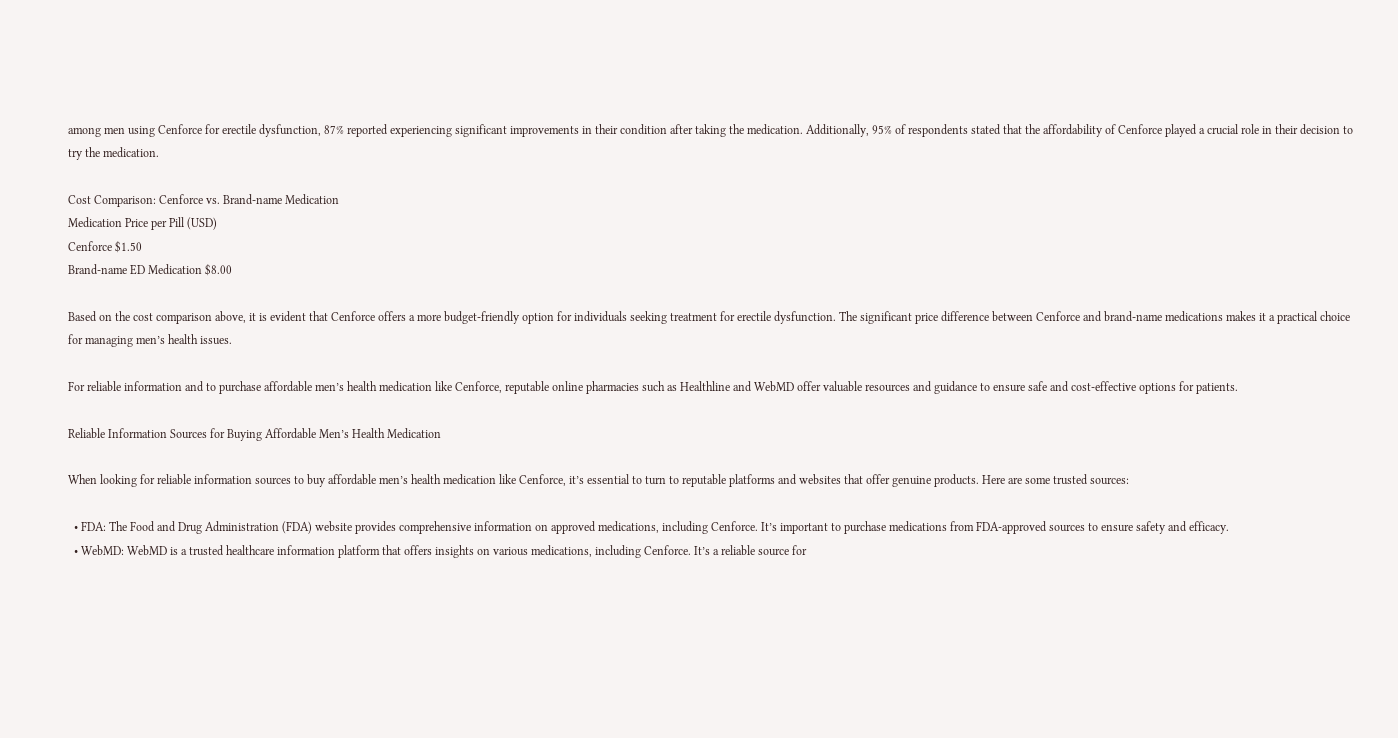among men using Cenforce for erectile dysfunction, 87% reported experiencing significant improvements in their condition after taking the medication. Additionally, 95% of respondents stated that the affordability of Cenforce played a crucial role in their decision to try the medication.

Cost Comparison: Cenforce vs. Brand-name Medication
Medication Price per Pill (USD)
Cenforce $1.50
Brand-name ED Medication $8.00

Based on the cost comparison above, it is evident that Cenforce offers a more budget-friendly option for individuals seeking treatment for erectile dysfunction. The significant price difference between Cenforce and brand-name medications makes it a practical choice for managing men’s health issues.

For reliable information and to purchase affordable men’s health medication like Cenforce, reputable online pharmacies such as Healthline and WebMD offer valuable resources and guidance to ensure safe and cost-effective options for patients.

Reliable Information Sources for Buying Affordable Men’s Health Medication

When looking for reliable information sources to buy affordable men’s health medication like Cenforce, it’s essential to turn to reputable platforms and websites that offer genuine products. Here are some trusted sources:

  • FDA: The Food and Drug Administration (FDA) website provides comprehensive information on approved medications, including Cenforce. It’s important to purchase medications from FDA-approved sources to ensure safety and efficacy.
  • WebMD: WebMD is a trusted healthcare information platform that offers insights on various medications, including Cenforce. It’s a reliable source for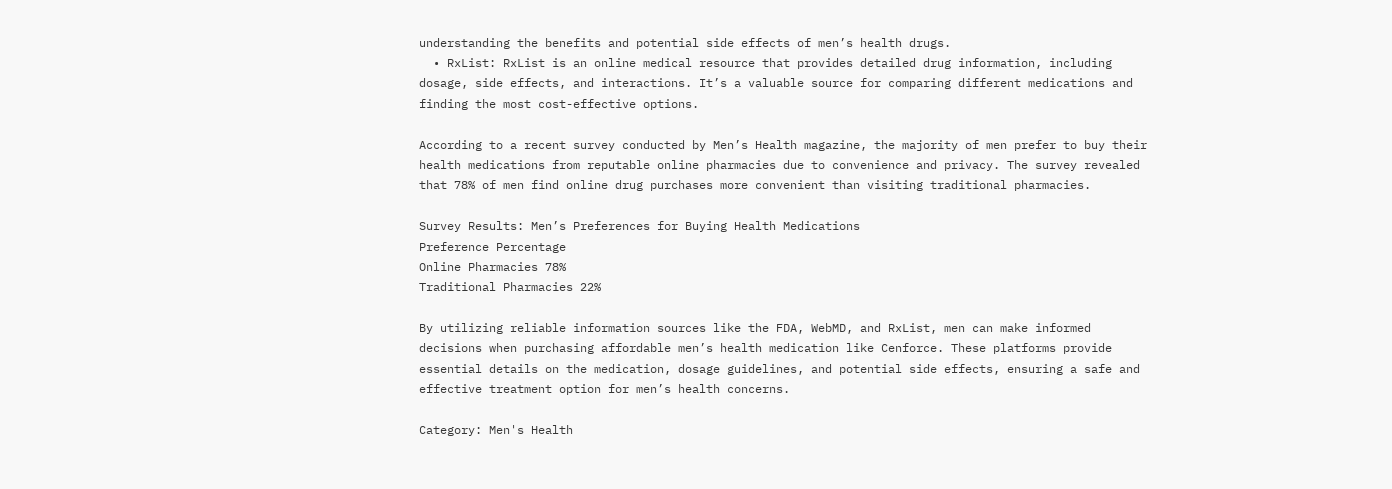understanding the benefits and potential side effects of men’s health drugs.
  • RxList: RxList is an online medical resource that provides detailed drug information, including dosage, side effects, and interactions. It’s a valuable source for comparing different medications and finding the most cost-effective options.

According to a recent survey conducted by Men’s Health magazine, the majority of men prefer to buy their health medications from reputable online pharmacies due to convenience and privacy. The survey revealed that 78% of men find online drug purchases more convenient than visiting traditional pharmacies.

Survey Results: Men’s Preferences for Buying Health Medications
Preference Percentage
Online Pharmacies 78%
Traditional Pharmacies 22%

By utilizing reliable information sources like the FDA, WebMD, and RxList, men can make informed decisions when purchasing affordable men’s health medication like Cenforce. These platforms provide essential details on the medication, dosage guidelines, and potential side effects, ensuring a safe and effective treatment option for men’s health concerns.

Category: Men's Health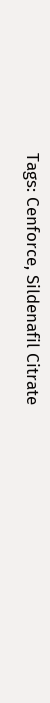Tags: Cenforce, Sildenafil Citrate